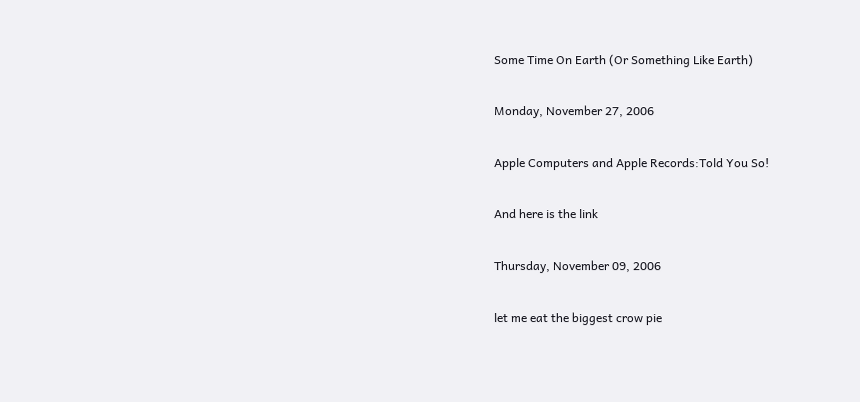Some Time On Earth (Or Something Like Earth)

Monday, November 27, 2006

Apple Computers and Apple Records:Told You So!

And here is the link

Thursday, November 09, 2006

let me eat the biggest crow pie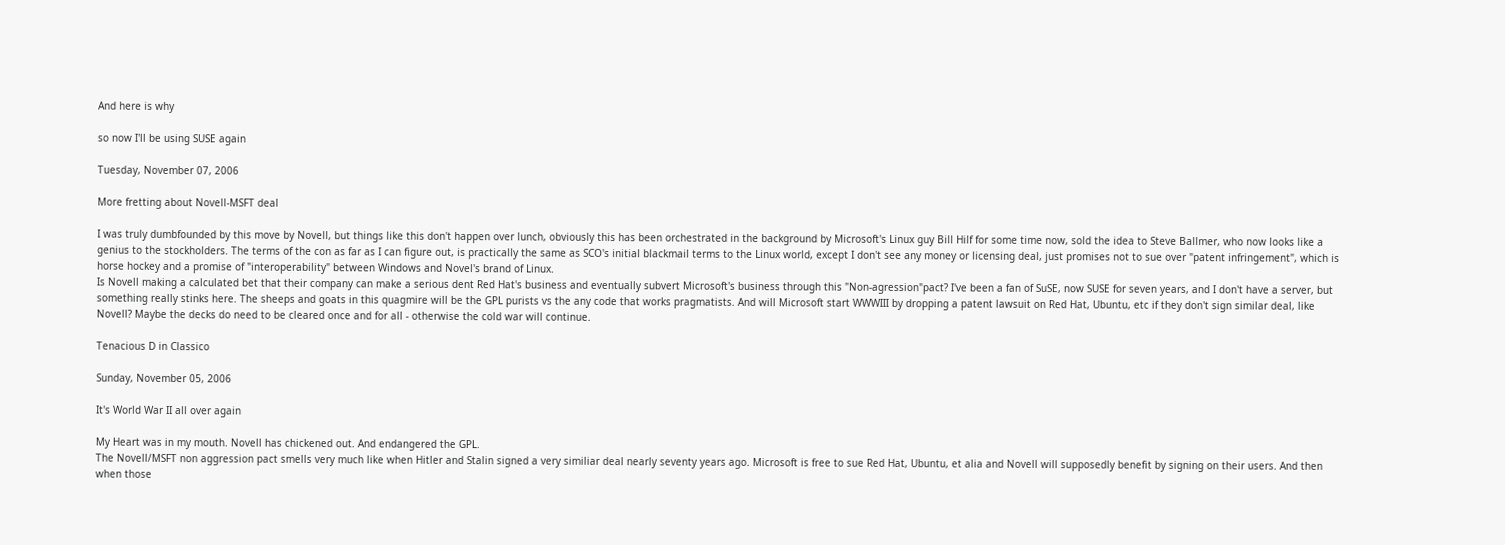And here is why

so now I'll be using SUSE again

Tuesday, November 07, 2006

More fretting about Novell-MSFT deal

I was truly dumbfounded by this move by Novell, but things like this don't happen over lunch, obviously this has been orchestrated in the background by Microsoft's Linux guy Bill Hilf for some time now, sold the idea to Steve Ballmer, who now looks like a genius to the stockholders. The terms of the con as far as I can figure out, is practically the same as SCO's initial blackmail terms to the Linux world, except I don't see any money or licensing deal, just promises not to sue over "patent infringement", which is horse hockey and a promise of "interoperability" between Windows and Novel's brand of Linux.
Is Novell making a calculated bet that their company can make a serious dent Red Hat's business and eventually subvert Microsoft's business through this "Non-agression"pact? I've been a fan of SuSE, now SUSE for seven years, and I don't have a server, but something really stinks here. The sheeps and goats in this quagmire will be the GPL purists vs the any code that works pragmatists. And will Microsoft start WWWIII by dropping a patent lawsuit on Red Hat, Ubuntu, etc if they don't sign similar deal, like Novell? Maybe the decks do need to be cleared once and for all - otherwise the cold war will continue.

Tenacious D in Classico

Sunday, November 05, 2006

It's World War II all over again

My Heart was in my mouth. Novell has chickened out. And endangered the GPL.
The Novell/MSFT non aggression pact smells very much like when Hitler and Stalin signed a very similiar deal nearly seventy years ago. Microsoft is free to sue Red Hat, Ubuntu, et alia and Novell will supposedly benefit by signing on their users. And then when those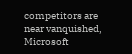competitors are near vanquished, Microsoft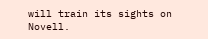will train its sights on Novell.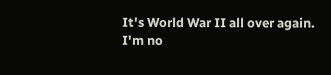It's World War II all over again.
I'm no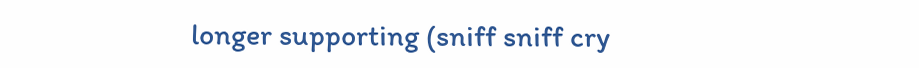longer supporting (sniff sniff cry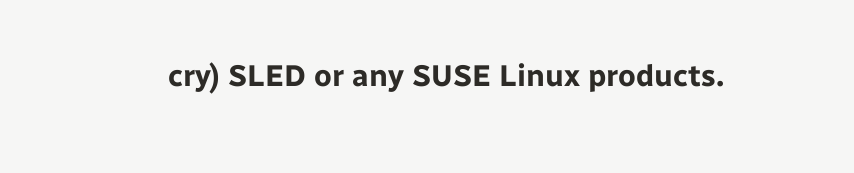cry) SLED or any SUSE Linux products.